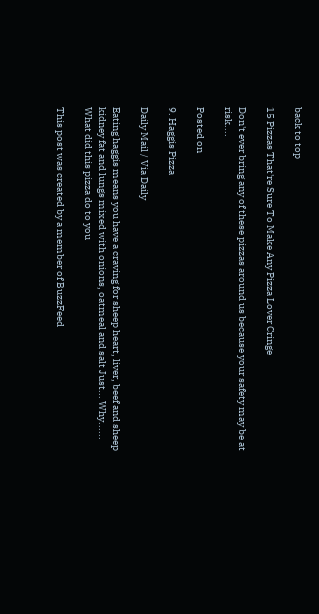back to top

15 Pizzas That're Sure To Make Any Pizza Lover Cringe

Don't ever bring any of these pizzas around us because your safety may be at risk....

Posted on

9. Haggis Pizza

Daily Mail / Via Daily

Eating haggis means you have a craving for sheep heart, liver, beef and sheep kidney fat and lungs mixed with onions, oatmeal and salt Just... Why...... What did this pizza do to you

This post was created by a member of BuzzFeed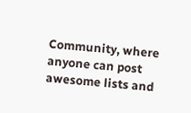Community, where anyone can post awesome lists and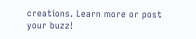creations. Learn more or post your buzz!